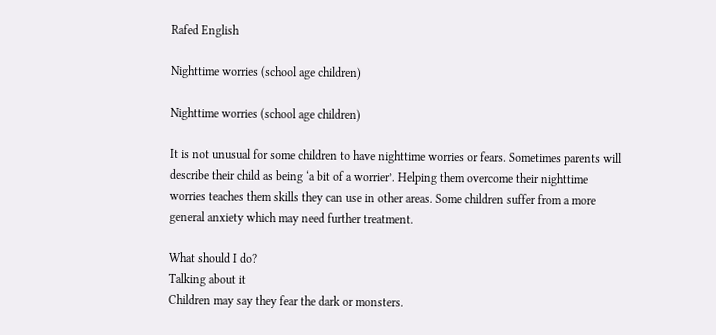Rafed English

Nighttime worries (school age children)

Nighttime worries (school age children)

It is not unusual for some children to have nighttime worries or fears. Sometimes parents will describe their child as being ‘a bit of a worrier’. Helping them overcome their nighttime worries teaches them skills they can use in other areas. Some children suffer from a more general anxiety which may need further treatment.

What should I do?
Talking about it
Children may say they fear the dark or monsters.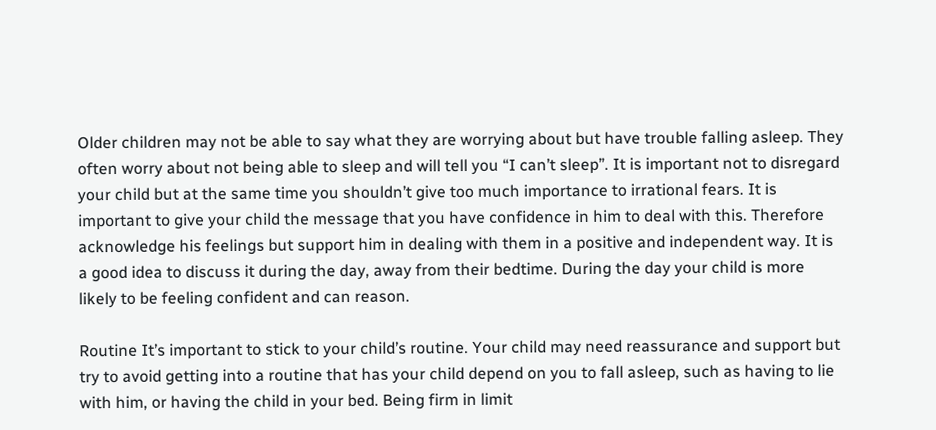Older children may not be able to say what they are worrying about but have trouble falling asleep. They often worry about not being able to sleep and will tell you “I can’t sleep”. It is important not to disregard your child but at the same time you shouldn’t give too much importance to irrational fears. It is important to give your child the message that you have confidence in him to deal with this. Therefore acknowledge his feelings but support him in dealing with them in a positive and independent way. It is a good idea to discuss it during the day, away from their bedtime. During the day your child is more likely to be feeling confident and can reason.

Routine It’s important to stick to your child’s routine. Your child may need reassurance and support but try to avoid getting into a routine that has your child depend on you to fall asleep, such as having to lie with him, or having the child in your bed. Being firm in limit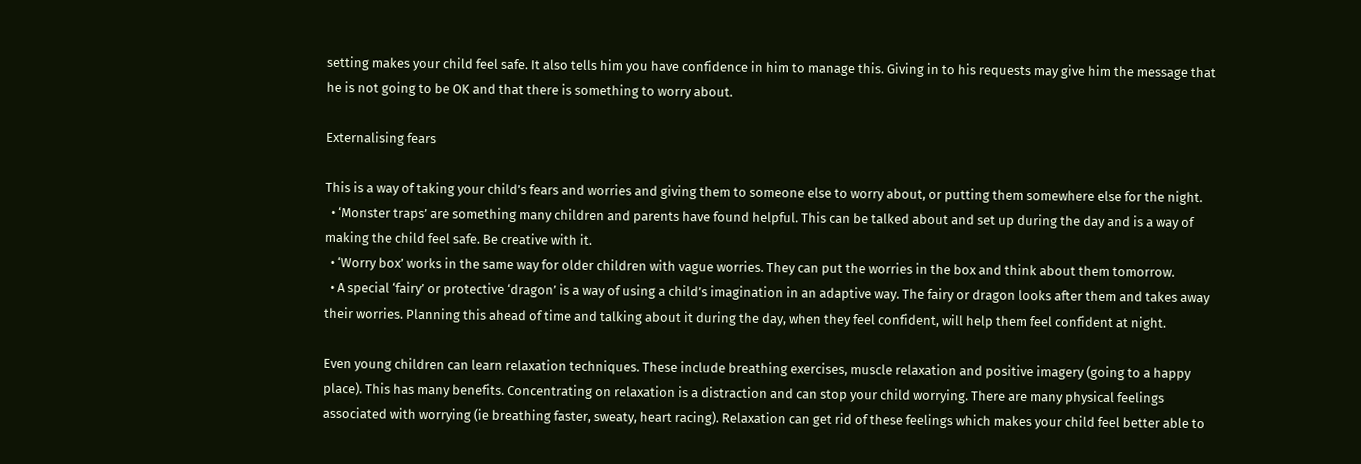setting makes your child feel safe. It also tells him you have confidence in him to manage this. Giving in to his requests may give him the message that he is not going to be OK and that there is something to worry about.

Externalising fears

This is a way of taking your child’s fears and worries and giving them to someone else to worry about, or putting them somewhere else for the night.
  • ‘Monster traps’ are something many children and parents have found helpful. This can be talked about and set up during the day and is a way of making the child feel safe. Be creative with it.
  • ‘Worry box’ works in the same way for older children with vague worries. They can put the worries in the box and think about them tomorrow.
  • A special ‘fairy’ or protective ‘dragon’ is a way of using a child’s imagination in an adaptive way. The fairy or dragon looks after them and takes away their worries. Planning this ahead of time and talking about it during the day, when they feel confident, will help them feel confident at night.

Even young children can learn relaxation techniques. These include breathing exercises, muscle relaxation and positive imagery (going to a happy place). This has many benefits. Concentrating on relaxation is a distraction and can stop your child worrying. There are many physical feelings associated with worrying (ie breathing faster, sweaty, heart racing). Relaxation can get rid of these feelings which makes your child feel better able to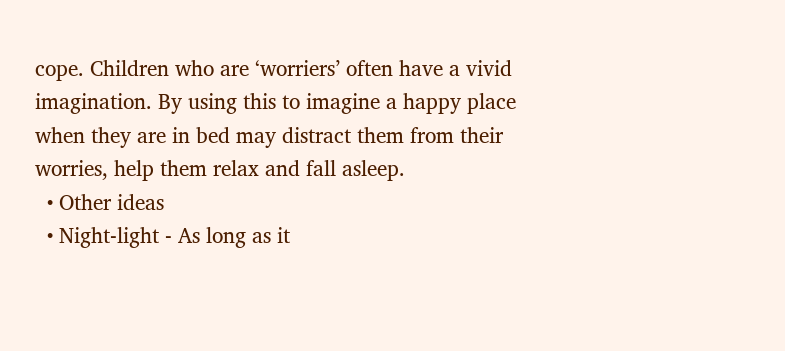cope. Children who are ‘worriers’ often have a vivid imagination. By using this to imagine a happy place when they are in bed may distract them from their worries, help them relax and fall asleep.
  • Other ideas
  • Night-light - As long as it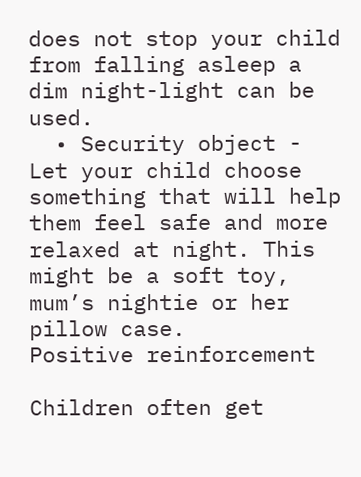does not stop your child from falling asleep a dim night-light can be used.
  • Security object - Let your child choose something that will help them feel safe and more relaxed at night. This might be a soft toy, mum’s nightie or her pillow case.
Positive reinforcement

Children often get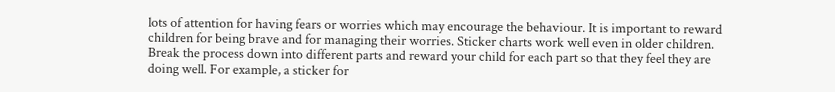lots of attention for having fears or worries which may encourage the behaviour. It is important to reward children for being brave and for managing their worries. Sticker charts work well even in older children. Break the process down into different parts and reward your child for each part so that they feel they are doing well. For example, a sticker for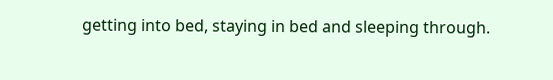getting into bed, staying in bed and sleeping through.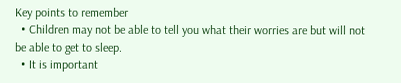Key points to remember
  • Children may not be able to tell you what their worries are but will not be able to get to sleep.
  • It is important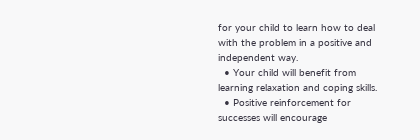for your child to learn how to deal with the problem in a positive and independent way.
  • Your child will benefit from learning relaxation and coping skills.
  • Positive reinforcement for successes will encourage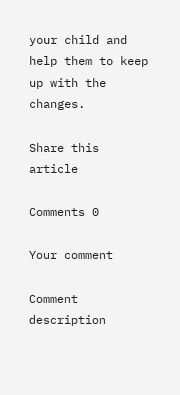your child and help them to keep up with the changes.

Share this article

Comments 0

Your comment

Comment description